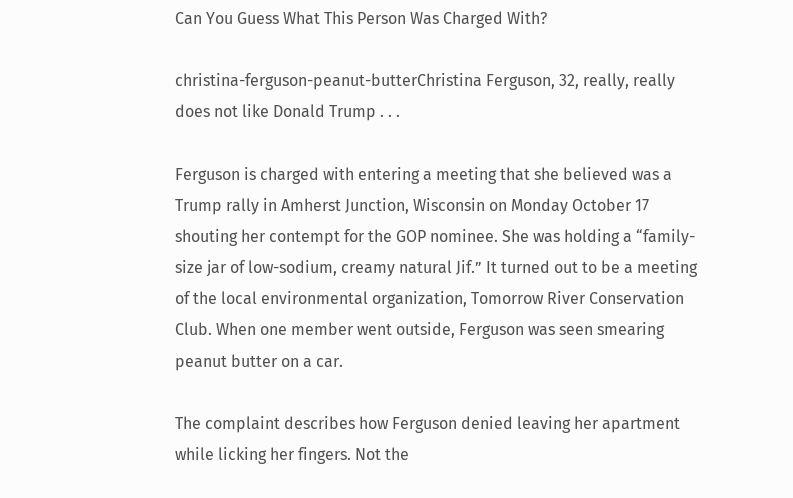Can You Guess What This Person Was Charged With?

christina-ferguson-peanut-butterChristina Ferguson, 32, really, really does not like Donald Trump . . .

Ferguson is charged with entering a meeting that she believed was a Trump rally in Amherst Junction, Wisconsin on Monday October 17 shouting her contempt for the GOP nominee. She was holding a “family-size jar of low-sodium, creamy natural Jif.” It turned out to be a meeting of the local environmental organization, Tomorrow River Conservation Club. When one member went outside, Ferguson was seen smearing peanut butter on a car.

The complaint describes how Ferguson denied leaving her apartment while licking her fingers. Not the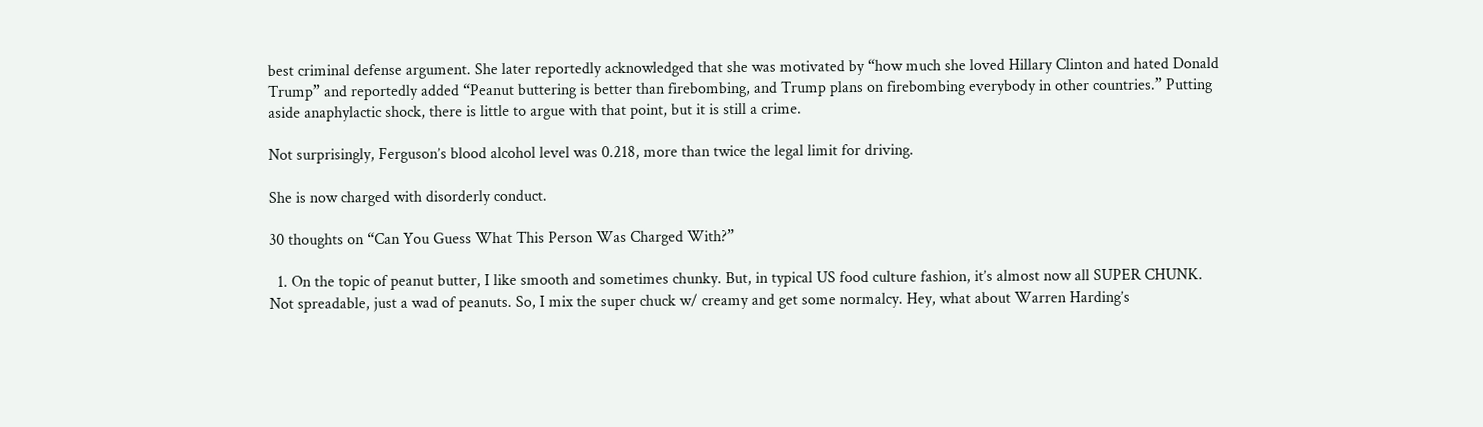best criminal defense argument. She later reportedly acknowledged that she was motivated by “how much she loved Hillary Clinton and hated Donald Trump” and reportedly added “Peanut buttering is better than firebombing, and Trump plans on firebombing everybody in other countries.” Putting aside anaphylactic shock, there is little to argue with that point, but it is still a crime.

Not surprisingly, Ferguson’s blood alcohol level was 0.218, more than twice the legal limit for driving.

She is now charged with disorderly conduct.

30 thoughts on “Can You Guess What This Person Was Charged With?”

  1. On the topic of peanut butter, I like smooth and sometimes chunky. But, in typical US food culture fashion, it’s almost now all SUPER CHUNK. Not spreadable, just a wad of peanuts. So, I mix the super chuck w/ creamy and get some normalcy. Hey, what about Warren Harding’s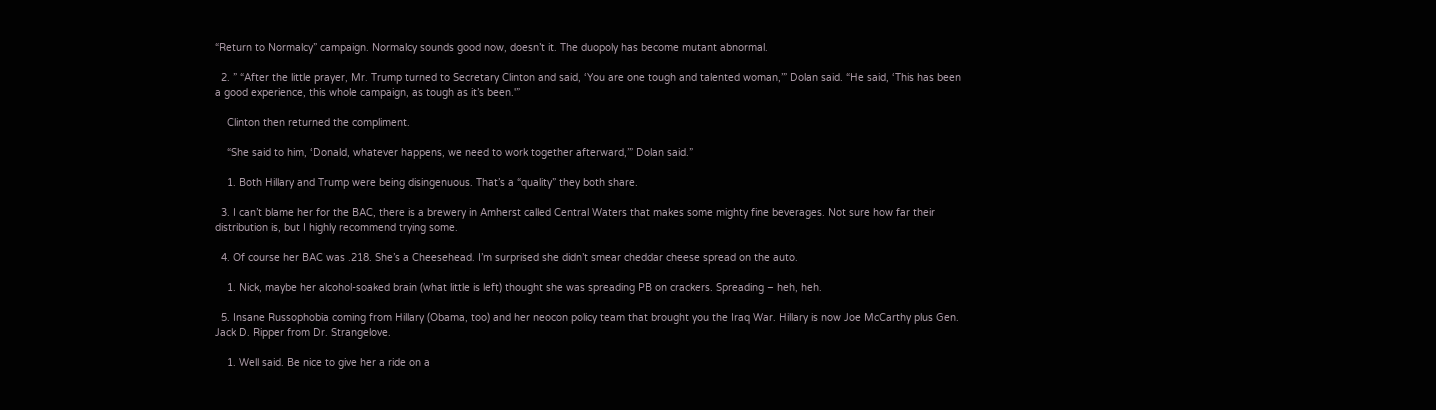“Return to Normalcy” campaign. Normalcy sounds good now, doesn’t it. The duopoly has become mutant abnormal.

  2. ” “After the little prayer, Mr. Trump turned to Secretary Clinton and said, ‘You are one tough and talented woman,’” Dolan said. “He said, ‘This has been a good experience, this whole campaign, as tough as it’s been.'”

    Clinton then returned the compliment.

    “She said to him, ‘Donald, whatever happens, we need to work together afterward,’” Dolan said.”

    1. Both Hillary and Trump were being disingenuous. That’s a “quality” they both share.

  3. I can’t blame her for the BAC, there is a brewery in Amherst called Central Waters that makes some mighty fine beverages. Not sure how far their distribution is, but I highly recommend trying some.

  4. Of course her BAC was .218. She’s a Cheesehead. I’m surprised she didn’t smear cheddar cheese spread on the auto.

    1. Nick, maybe her alcohol-soaked brain (what little is left) thought she was spreading PB on crackers. Spreading – heh, heh.

  5. Insane Russophobia coming from Hillary (Obama, too) and her neocon policy team that brought you the Iraq War. Hillary is now Joe McCarthy plus Gen. Jack D. Ripper from Dr. Strangelove.

    1. Well said. Be nice to give her a ride on a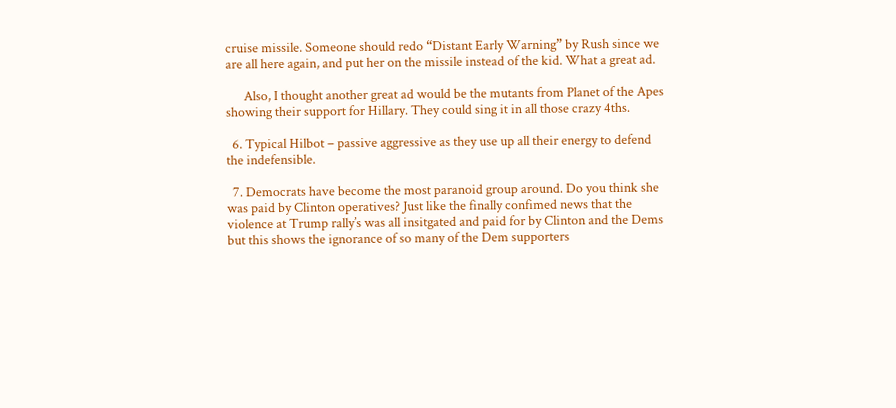cruise missile. Someone should redo “Distant Early Warning” by Rush since we are all here again, and put her on the missile instead of the kid. What a great ad.

      Also, I thought another great ad would be the mutants from Planet of the Apes showing their support for Hillary. They could sing it in all those crazy 4ths.

  6. Typical Hilbot – passive aggressive as they use up all their energy to defend the indefensible.

  7. Democrats have become the most paranoid group around. Do you think she was paid by Clinton operatives? Just like the finally confimed news that the violence at Trump rally’s was all insitgated and paid for by Clinton and the Dems but this shows the ignorance of so many of the Dem supporters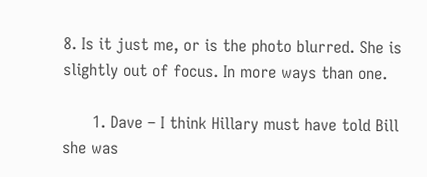8. Is it just me, or is the photo blurred. She is slightly out of focus. In more ways than one.

      1. Dave – I think Hillary must have told Bill she was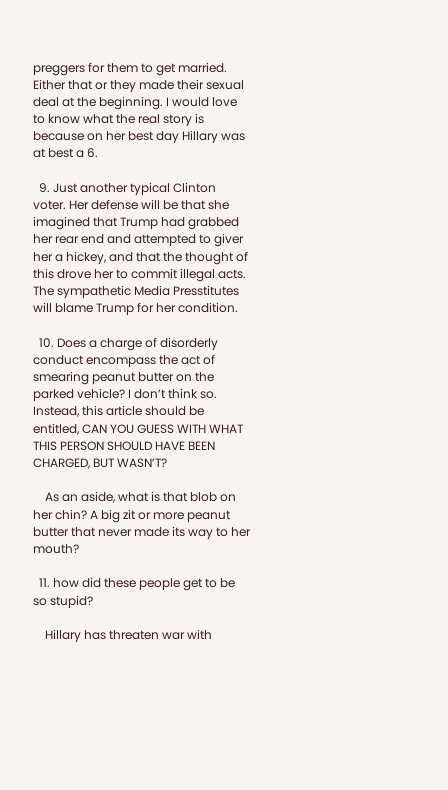preggers for them to get married. Either that or they made their sexual deal at the beginning. I would love to know what the real story is because on her best day Hillary was at best a 6.

  9. Just another typical Clinton voter. Her defense will be that she imagined that Trump had grabbed her rear end and attempted to giver her a hickey, and that the thought of this drove her to commit illegal acts. The sympathetic Media Presstitutes will blame Trump for her condition.

  10. Does a charge of disorderly conduct encompass the act of smearing peanut butter on the parked vehicle? I don’t think so. Instead, this article should be entitled, CAN YOU GUESS WITH WHAT THIS PERSON SHOULD HAVE BEEN CHARGED, BUT WASN’T?

    As an aside, what is that blob on her chin? A big zit or more peanut butter that never made its way to her mouth?

  11. how did these people get to be so stupid?

    Hillary has threaten war with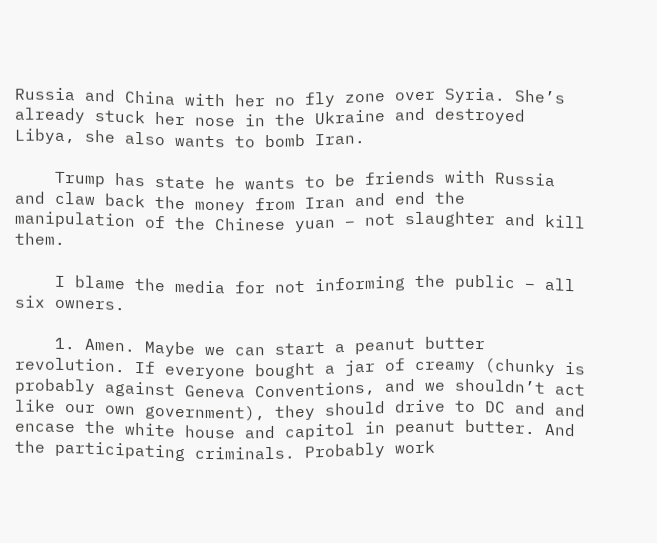Russia and China with her no fly zone over Syria. She’s already stuck her nose in the Ukraine and destroyed Libya, she also wants to bomb Iran.

    Trump has state he wants to be friends with Russia and claw back the money from Iran and end the manipulation of the Chinese yuan – not slaughter and kill them.

    I blame the media for not informing the public – all six owners.

    1. Amen. Maybe we can start a peanut butter revolution. If everyone bought a jar of creamy (chunky is probably against Geneva Conventions, and we shouldn’t act like our own government), they should drive to DC and and encase the white house and capitol in peanut butter. And the participating criminals. Probably work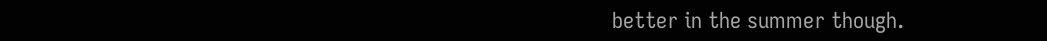better in the summer though.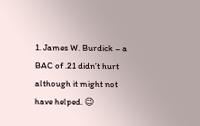1. James W. Burdick – a BAC of .21 didn’t hurt although it might not have helped. 😉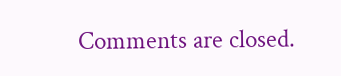Comments are closed.